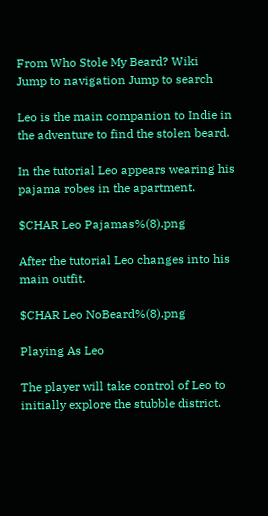From Who Stole My Beard? Wiki
Jump to navigation Jump to search

Leo is the main companion to Indie in the adventure to find the stolen beard.

In the tutorial Leo appears wearing his pajama robes in the apartment.

$CHAR Leo Pajamas%(8).png

After the tutorial Leo changes into his main outfit.

$CHAR Leo NoBeard%(8).png

Playing As Leo

The player will take control of Leo to initially explore the stubble district.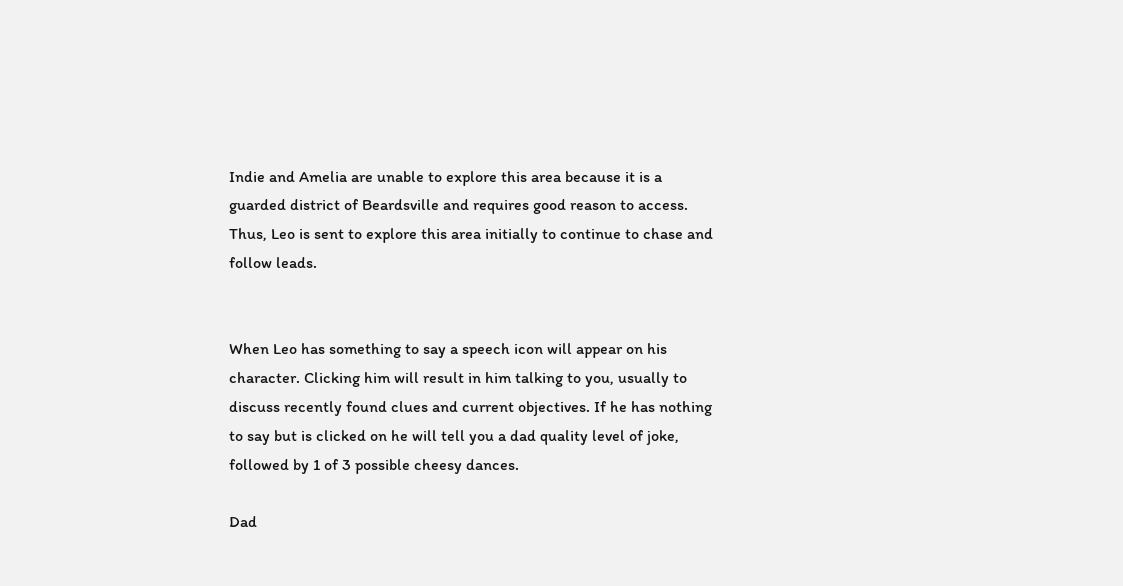Indie and Amelia are unable to explore this area because it is a guarded district of Beardsville and requires good reason to access. Thus, Leo is sent to explore this area initially to continue to chase and follow leads.


When Leo has something to say a speech icon will appear on his character. Clicking him will result in him talking to you, usually to discuss recently found clues and current objectives. If he has nothing to say but is clicked on he will tell you a dad quality level of joke, followed by 1 of 3 possible cheesy dances.

Dad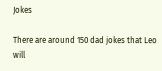Jokes

There are around 150 dad jokes that Leo will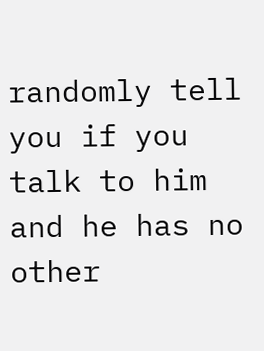randomly tell you if you talk to him and he has no other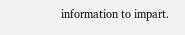information to impart.